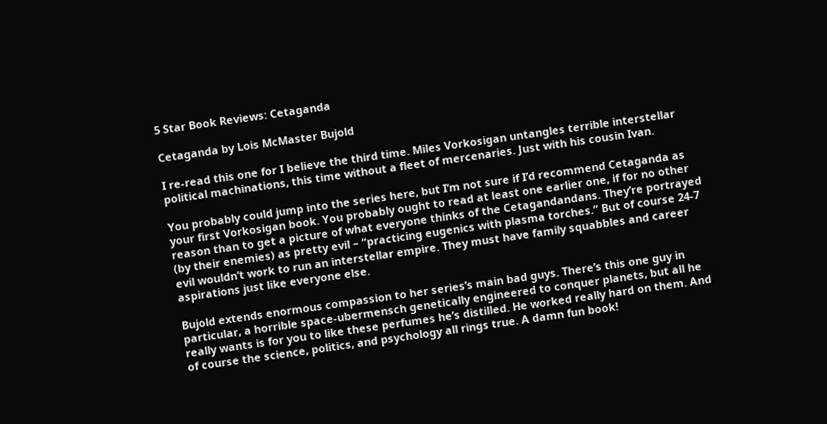5 Star Book Reviews: Cetaganda

Cetaganda by Lois McMaster Bujold

I re-read this one for I believe the third time. Miles Vorkosigan untangles terrible interstellar political machinations, this time without a fleet of mercenaries. Just with his cousin Ivan.

You probably could jump into the series here, but I’m not sure if I’d recommend Cetaganda as your first Vorkosigan book. You probably ought to read at least one earlier one, if for no other reason than to get a picture of what everyone thinks of the Cetagandandans. They’re portrayed (by their enemies) as pretty evil – “practicing eugenics with plasma torches.” But of course 24-7 evil wouldn’t work to run an interstellar empire. They must have family squabbles and career aspirations just like everyone else.

Bujold extends enormous compassion to her series’s main bad guys. There’s this one guy in particular, a horrible space-ubermensch genetically engineered to conquer planets, but all he really wants is for you to like these perfumes he’s distilled. He worked really hard on them. And of course the science, politics, and psychology all rings true. A damn fun book!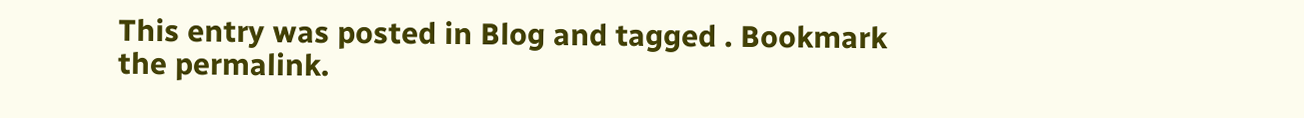This entry was posted in Blog and tagged . Bookmark the permalink.